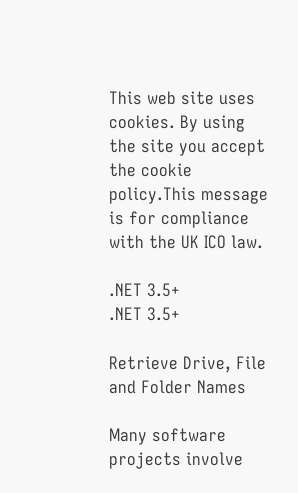This web site uses cookies. By using the site you accept the cookie policy.This message is for compliance with the UK ICO law.

.NET 3.5+
.NET 3.5+

Retrieve Drive, File and Folder Names

Many software projects involve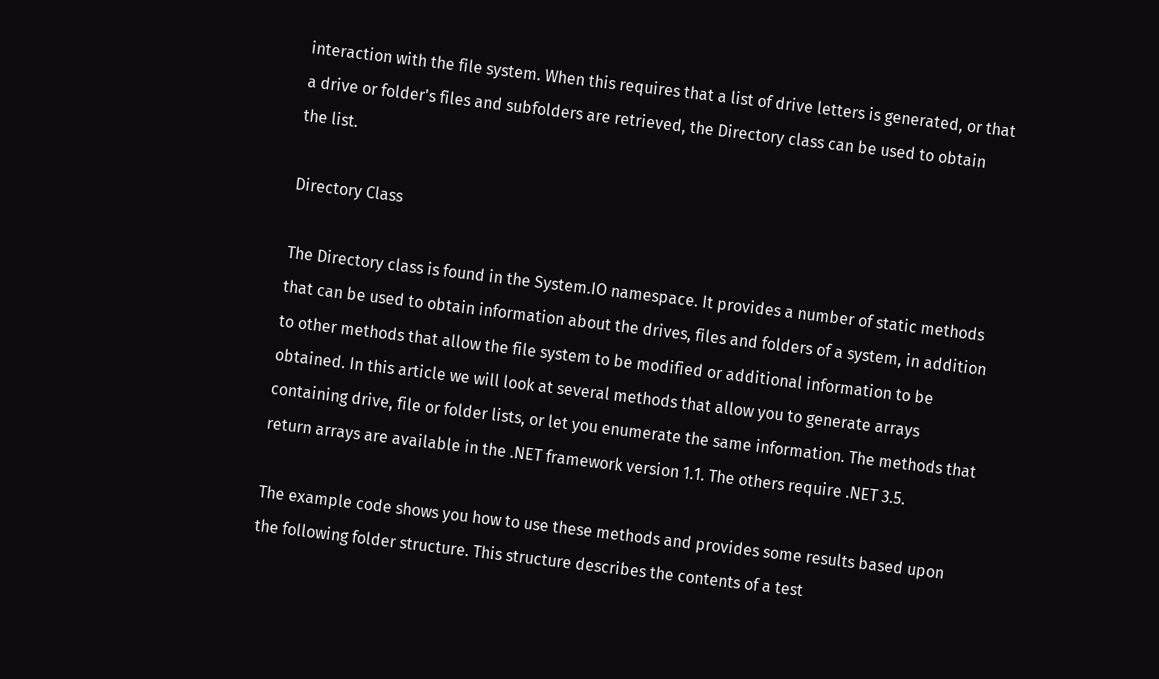interaction with the file system. When this requires that a list of drive letters is generated, or that a drive or folder's files and subfolders are retrieved, the Directory class can be used to obtain the list.

Directory Class

The Directory class is found in the System.IO namespace. It provides a number of static methods that can be used to obtain information about the drives, files and folders of a system, in addition to other methods that allow the file system to be modified or additional information to be obtained. In this article we will look at several methods that allow you to generate arrays containing drive, file or folder lists, or let you enumerate the same information. The methods that return arrays are available in the .NET framework version 1.1. The others require .NET 3.5.

The example code shows you how to use these methods and provides some results based upon the following folder structure. This structure describes the contents of a test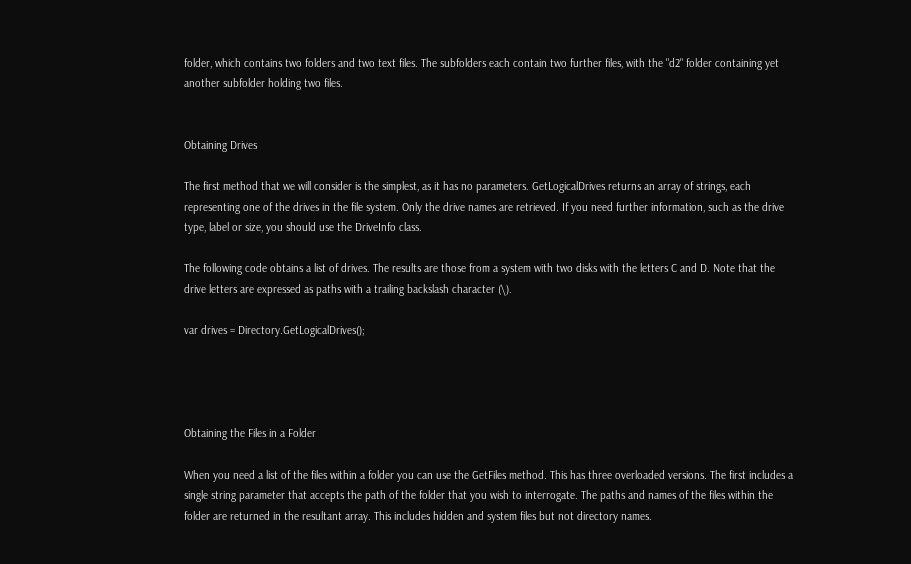folder, which contains two folders and two text files. The subfolders each contain two further files, with the "d2" folder containing yet another subfolder holding two files.


Obtaining Drives

The first method that we will consider is the simplest, as it has no parameters. GetLogicalDrives returns an array of strings, each representing one of the drives in the file system. Only the drive names are retrieved. If you need further information, such as the drive type, label or size, you should use the DriveInfo class.

The following code obtains a list of drives. The results are those from a system with two disks with the letters C and D. Note that the drive letters are expressed as paths with a trailing backslash character (\).

var drives = Directory.GetLogicalDrives();




Obtaining the Files in a Folder

When you need a list of the files within a folder you can use the GetFiles method. This has three overloaded versions. The first includes a single string parameter that accepts the path of the folder that you wish to interrogate. The paths and names of the files within the folder are returned in the resultant array. This includes hidden and system files but not directory names.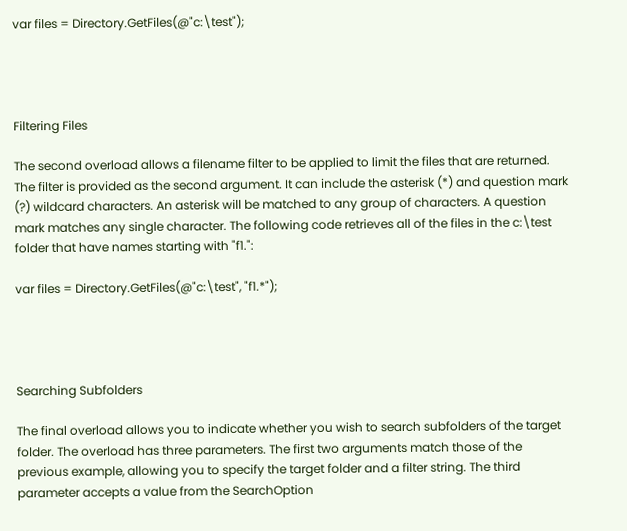var files = Directory.GetFiles(@"c:\test");




Filtering Files

The second overload allows a filename filter to be applied to limit the files that are returned. The filter is provided as the second argument. It can include the asterisk (*) and question mark (?) wildcard characters. An asterisk will be matched to any group of characters. A question mark matches any single character. The following code retrieves all of the files in the c:\test folder that have names starting with "f1.":

var files = Directory.GetFiles(@"c:\test", "f1.*");




Searching Subfolders

The final overload allows you to indicate whether you wish to search subfolders of the target folder. The overload has three parameters. The first two arguments match those of the previous example, allowing you to specify the target folder and a filter string. The third parameter accepts a value from the SearchOption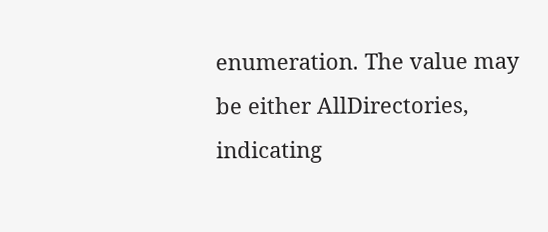enumeration. The value may be either AllDirectories, indicating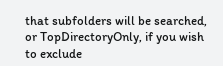that subfolders will be searched, or TopDirectoryOnly, if you wish to exclude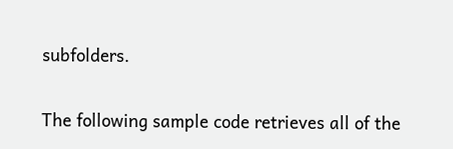subfolders.

The following sample code retrieves all of the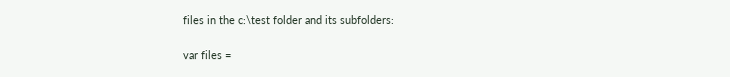files in the c:\test folder and its subfolders:

var files =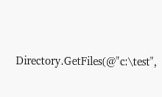Directory.GetFiles(@"c:\test",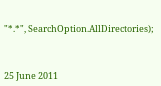"*.*", SearchOption.AllDirectories);



25 June 2011